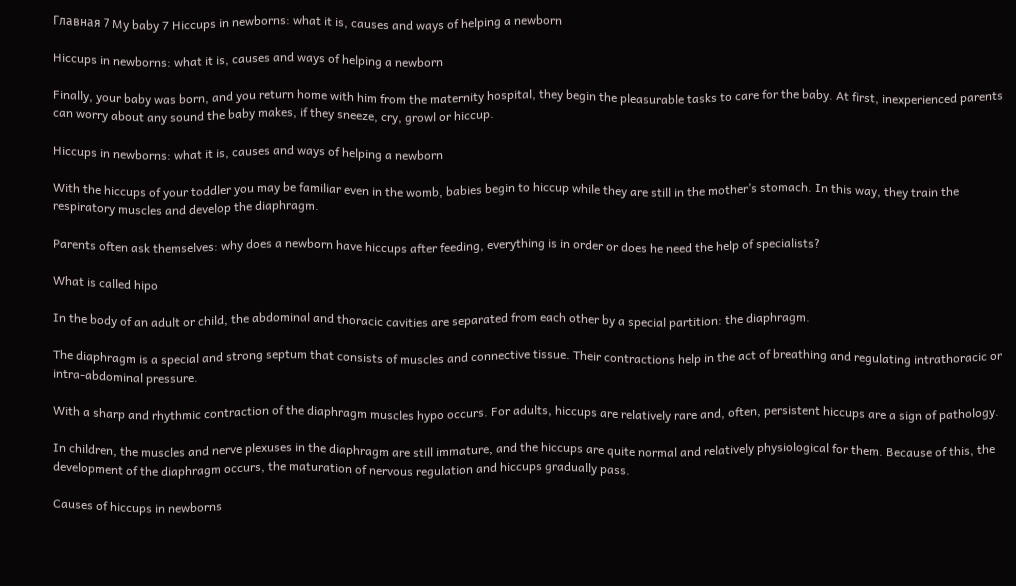Главная 7 My baby 7 Hiccups in newborns: what it is, causes and ways of helping a newborn

Hiccups in newborns: what it is, causes and ways of helping a newborn

Finally, your baby was born, and you return home with him from the maternity hospital, they begin the pleasurable tasks to care for the baby. At first, inexperienced parents can worry about any sound the baby makes, if they sneeze, cry, growl or hiccup.

Hiccups in newborns: what it is, causes and ways of helping a newborn

With the hiccups of your toddler you may be familiar even in the womb, babies begin to hiccup while they are still in the mother’s stomach. In this way, they train the respiratory muscles and develop the diaphragm.

Parents often ask themselves: why does a newborn have hiccups after feeding, everything is in order or does he need the help of specialists?

What is called hipo

In the body of an adult or child, the abdominal and thoracic cavities are separated from each other by a special partition: the diaphragm.

The diaphragm is a special and strong septum that consists of muscles and connective tissue. Their contractions help in the act of breathing and regulating intrathoracic or intra-abdominal pressure.

With a sharp and rhythmic contraction of the diaphragm muscles hypo occurs. For adults, hiccups are relatively rare and, often, persistent hiccups are a sign of pathology.

In children, the muscles and nerve plexuses in the diaphragm are still immature, and the hiccups are quite normal and relatively physiological for them. Because of this, the development of the diaphragm occurs, the maturation of nervous regulation and hiccups gradually pass.

Causes of hiccups in newborns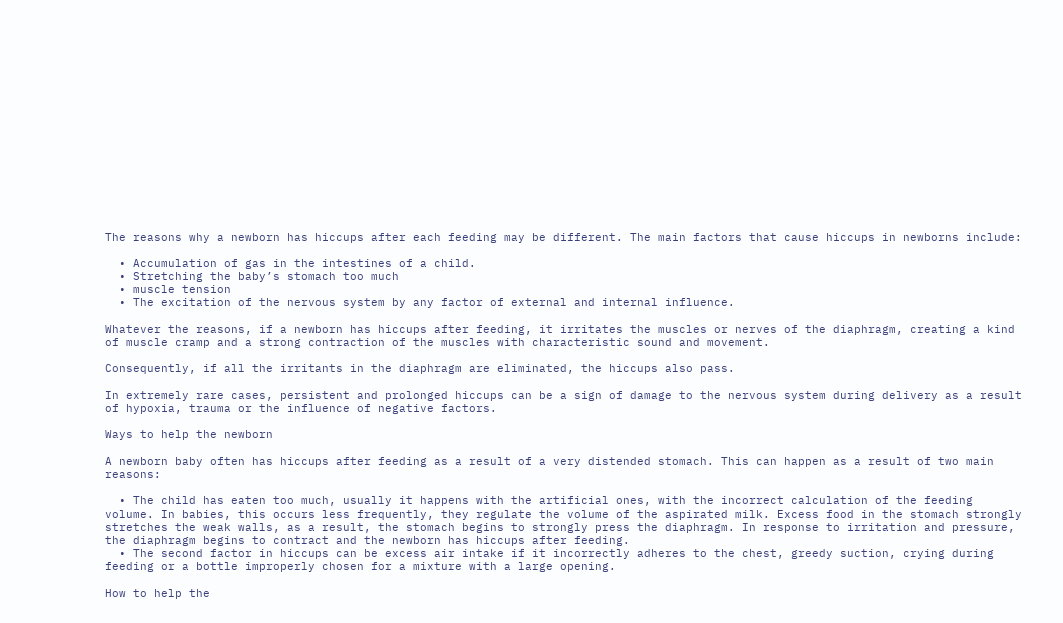The reasons why a newborn has hiccups after each feeding may be different. The main factors that cause hiccups in newborns include:

  • Accumulation of gas in the intestines of a child.
  • Stretching the baby’s stomach too much
  • muscle tension
  • The excitation of the nervous system by any factor of external and internal influence.

Whatever the reasons, if a newborn has hiccups after feeding, it irritates the muscles or nerves of the diaphragm, creating a kind of muscle cramp and a strong contraction of the muscles with characteristic sound and movement.

Consequently, if all the irritants in the diaphragm are eliminated, the hiccups also pass.

In extremely rare cases, persistent and prolonged hiccups can be a sign of damage to the nervous system during delivery as a result of hypoxia, trauma or the influence of negative factors.

Ways to help the newborn

A newborn baby often has hiccups after feeding as a result of a very distended stomach. This can happen as a result of two main reasons:

  • The child has eaten too much, usually it happens with the artificial ones, with the incorrect calculation of the feeding volume. In babies, this occurs less frequently, they regulate the volume of the aspirated milk. Excess food in the stomach strongly stretches the weak walls, as a result, the stomach begins to strongly press the diaphragm. In response to irritation and pressure, the diaphragm begins to contract and the newborn has hiccups after feeding.
  • The second factor in hiccups can be excess air intake if it incorrectly adheres to the chest, greedy suction, crying during feeding or a bottle improperly chosen for a mixture with a large opening.

How to help the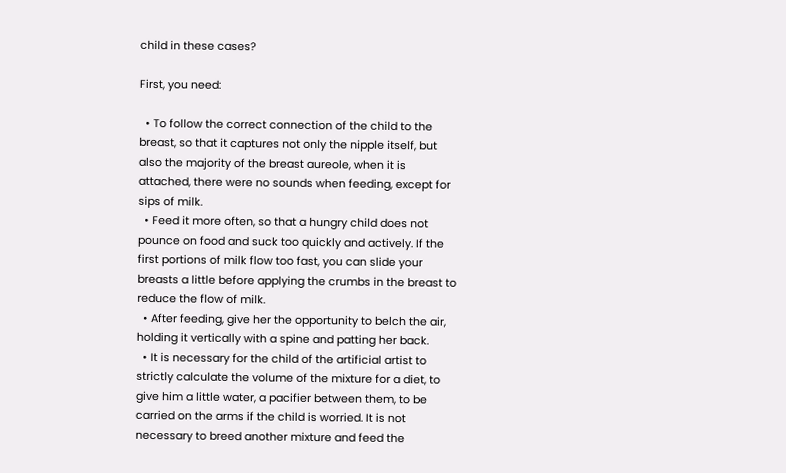child in these cases?

First, you need:

  • To follow the correct connection of the child to the breast, so that it captures not only the nipple itself, but also the majority of the breast aureole, when it is attached, there were no sounds when feeding, except for sips of milk.
  • Feed it more often, so that a hungry child does not pounce on food and suck too quickly and actively. If the first portions of milk flow too fast, you can slide your breasts a little before applying the crumbs in the breast to reduce the flow of milk.
  • After feeding, give her the opportunity to belch the air, holding it vertically with a spine and patting her back.
  • It is necessary for the child of the artificial artist to strictly calculate the volume of the mixture for a diet, to give him a little water, a pacifier between them, to be carried on the arms if the child is worried. It is not necessary to breed another mixture and feed the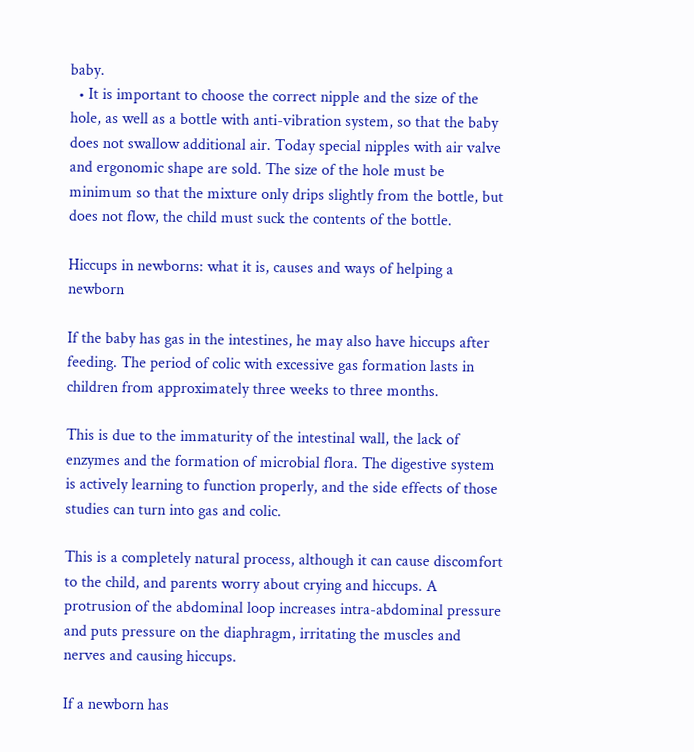baby.
  • It is important to choose the correct nipple and the size of the hole, as well as a bottle with anti-vibration system, so that the baby does not swallow additional air. Today special nipples with air valve and ergonomic shape are sold. The size of the hole must be minimum so that the mixture only drips slightly from the bottle, but does not flow, the child must suck the contents of the bottle.

Hiccups in newborns: what it is, causes and ways of helping a newborn

If the baby has gas in the intestines, he may also have hiccups after feeding. The period of colic with excessive gas formation lasts in children from approximately three weeks to three months.

This is due to the immaturity of the intestinal wall, the lack of enzymes and the formation of microbial flora. The digestive system is actively learning to function properly, and the side effects of those studies can turn into gas and colic.

This is a completely natural process, although it can cause discomfort to the child, and parents worry about crying and hiccups. A protrusion of the abdominal loop increases intra-abdominal pressure and puts pressure on the diaphragm, irritating the muscles and nerves and causing hiccups.

If a newborn has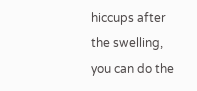hiccups after the swelling, you can do the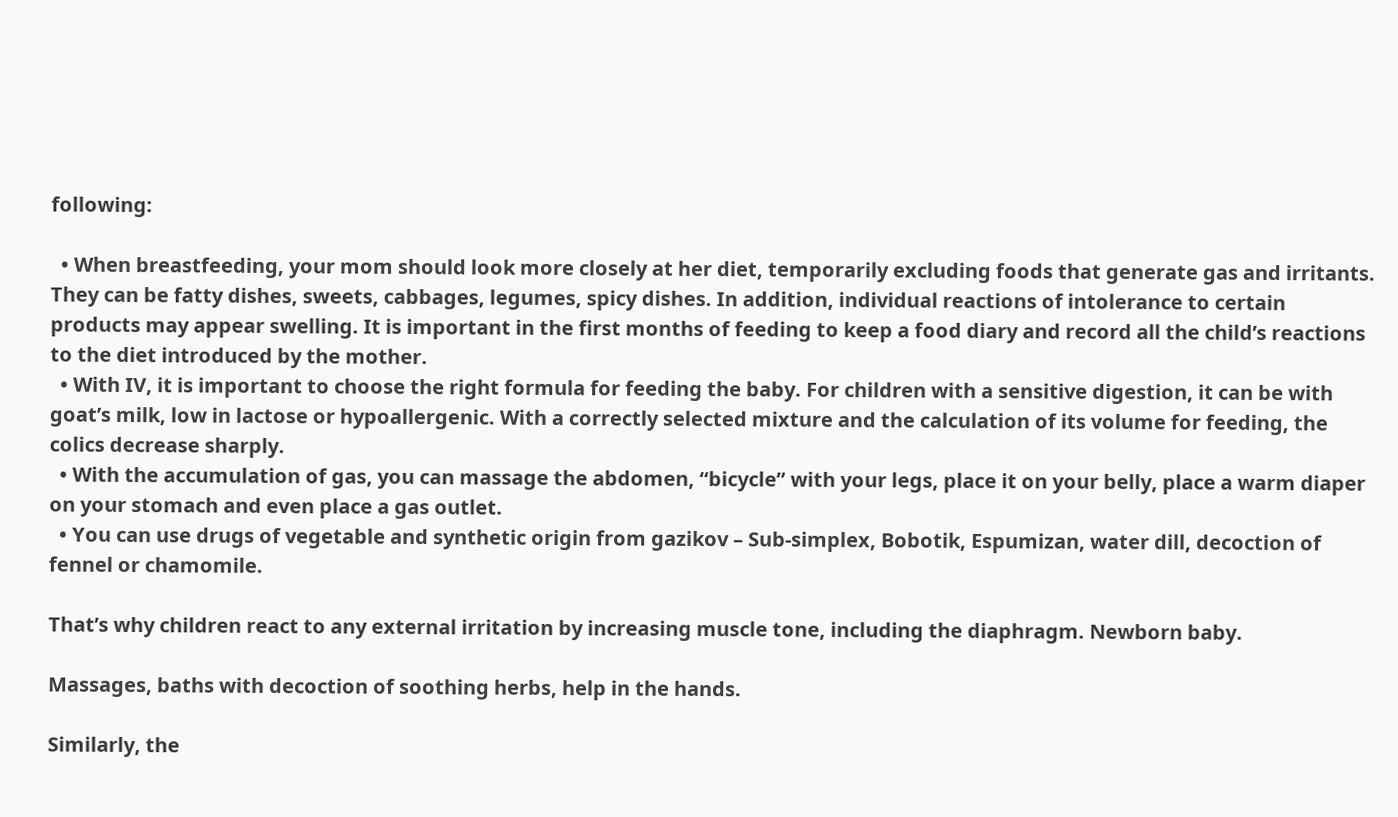following:

  • When breastfeeding, your mom should look more closely at her diet, temporarily excluding foods that generate gas and irritants. They can be fatty dishes, sweets, cabbages, legumes, spicy dishes. In addition, individual reactions of intolerance to certain products may appear swelling. It is important in the first months of feeding to keep a food diary and record all the child’s reactions to the diet introduced by the mother.
  • With IV, it is important to choose the right formula for feeding the baby. For children with a sensitive digestion, it can be with goat’s milk, low in lactose or hypoallergenic. With a correctly selected mixture and the calculation of its volume for feeding, the colics decrease sharply.
  • With the accumulation of gas, you can massage the abdomen, “bicycle” with your legs, place it on your belly, place a warm diaper on your stomach and even place a gas outlet.
  • You can use drugs of vegetable and synthetic origin from gazikov – Sub-simplex, Bobotik, Espumizan, water dill, decoction of fennel or chamomile.

That’s why children react to any external irritation by increasing muscle tone, including the diaphragm. Newborn baby.

Massages, baths with decoction of soothing herbs, help in the hands.

Similarly, the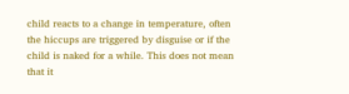child reacts to a change in temperature, often the hiccups are triggered by disguise or if the child is naked for a while. This does not mean that it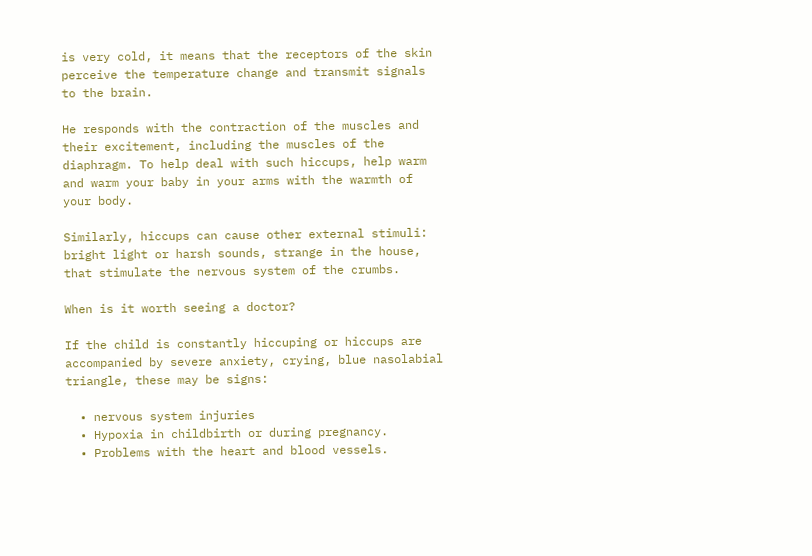is very cold, it means that the receptors of the skin perceive the temperature change and transmit signals to the brain.

He responds with the contraction of the muscles and their excitement, including the muscles of the diaphragm. To help deal with such hiccups, help warm and warm your baby in your arms with the warmth of your body.

Similarly, hiccups can cause other external stimuli: bright light or harsh sounds, strange in the house, that stimulate the nervous system of the crumbs.

When is it worth seeing a doctor?

If the child is constantly hiccuping or hiccups are accompanied by severe anxiety, crying, blue nasolabial triangle, these may be signs:

  • nervous system injuries
  • Hypoxia in childbirth or during pregnancy.
  • Problems with the heart and blood vessels.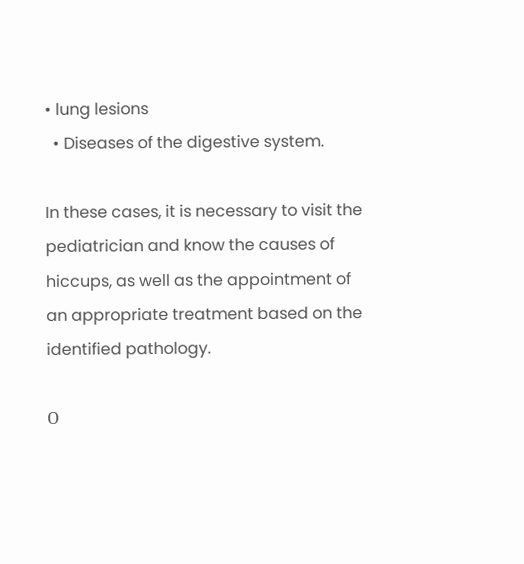• lung lesions
  • Diseases of the digestive system.

In these cases, it is necessary to visit the pediatrician and know the causes of hiccups, as well as the appointment of an appropriate treatment based on the identified pathology.

О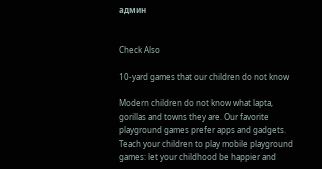админ


Check Also

10-yard games that our children do not know

Modern children do not know what lapta, gorillas and towns they are. Our favorite playground games prefer apps and gadgets. Teach your children to play mobile playground games: let your childhood be happier and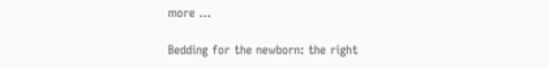more ...

Bedding for the newborn: the right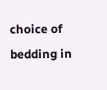choice of bedding in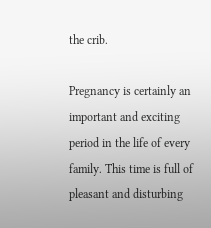the crib.

Pregnancy is certainly an important and exciting period in the life of every family. This time is full of pleasant and disturbing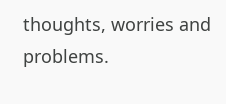thoughts, worries and problems.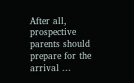After all, prospective parents should prepare for the arrival ...